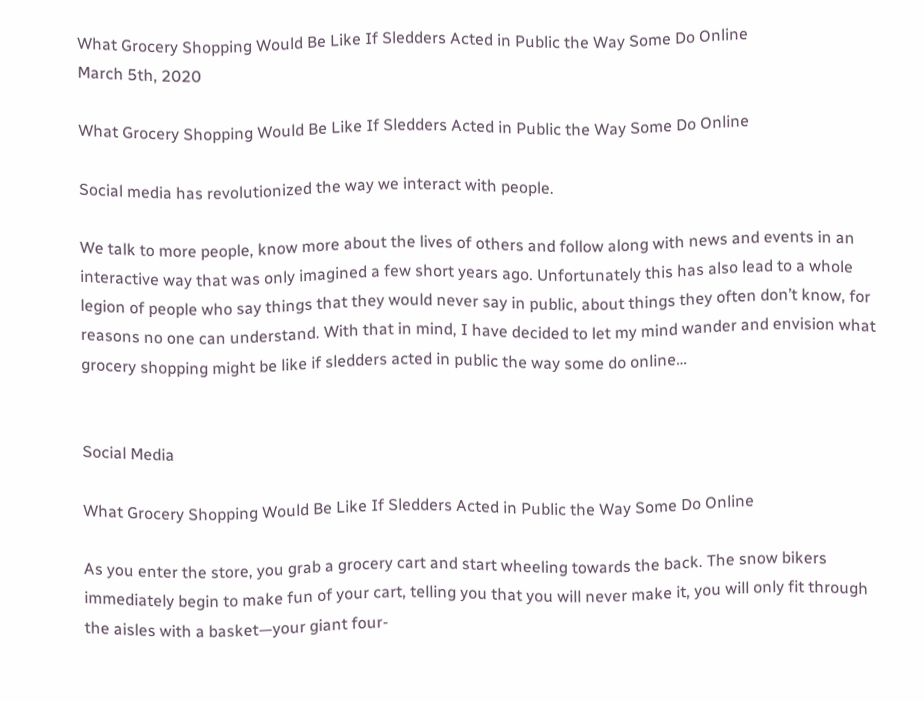What Grocery Shopping Would Be Like If Sledders Acted in Public the Way Some Do Online
March 5th, 2020

What Grocery Shopping Would Be Like If Sledders Acted in Public the Way Some Do Online

Social media has revolutionized the way we interact with people.

We talk to more people, know more about the lives of others and follow along with news and events in an interactive way that was only imagined a few short years ago. Unfortunately this has also lead to a whole legion of people who say things that they would never say in public, about things they often don’t know, for reasons no one can understand. With that in mind, I have decided to let my mind wander and envision what grocery shopping might be like if sledders acted in public the way some do online…


Social Media

What Grocery Shopping Would Be Like If Sledders Acted in Public the Way Some Do Online

As you enter the store, you grab a grocery cart and start wheeling towards the back. The snow bikers immediately begin to make fun of your cart, telling you that you will never make it, you will only fit through the aisles with a basket—your giant four-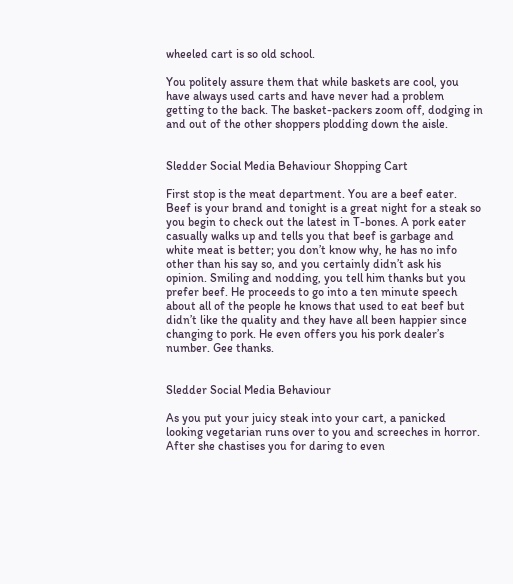wheeled cart is so old school.

You politely assure them that while baskets are cool, you have always used carts and have never had a problem getting to the back. The basket-packers zoom off, dodging in and out of the other shoppers plodding down the aisle.


Sledder Social Media Behaviour Shopping Cart

First stop is the meat department. You are a beef eater. Beef is your brand and tonight is a great night for a steak so you begin to check out the latest in T-bones. A pork eater casually walks up and tells you that beef is garbage and white meat is better; you don’t know why, he has no info other than his say so, and you certainly didn’t ask his opinion. Smiling and nodding, you tell him thanks but you prefer beef. He proceeds to go into a ten minute speech about all of the people he knows that used to eat beef but didn’t like the quality and they have all been happier since changing to pork. He even offers you his pork dealer’s number. Gee thanks.


Sledder Social Media Behaviour

As you put your juicy steak into your cart, a panicked looking vegetarian runs over to you and screeches in horror. After she chastises you for daring to even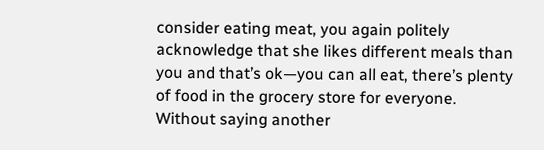consider eating meat, you again politely acknowledge that she likes different meals than you and that’s ok—you can all eat, there’s plenty of food in the grocery store for everyone. Without saying another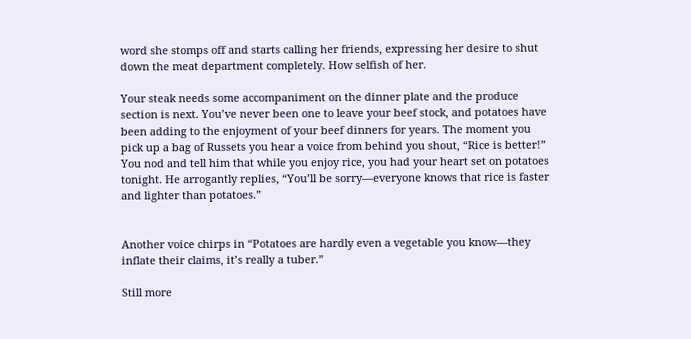word she stomps off and starts calling her friends, expressing her desire to shut down the meat department completely. How selfish of her.

Your steak needs some accompaniment on the dinner plate and the produce section is next. You’ve never been one to leave your beef stock, and potatoes have been adding to the enjoyment of your beef dinners for years. The moment you pick up a bag of Russets you hear a voice from behind you shout, “Rice is better!” You nod and tell him that while you enjoy rice, you had your heart set on potatoes tonight. He arrogantly replies, “You’ll be sorry—everyone knows that rice is faster and lighter than potatoes.”


Another voice chirps in “Potatoes are hardly even a vegetable you know—they inflate their claims, it’s really a tuber.”

Still more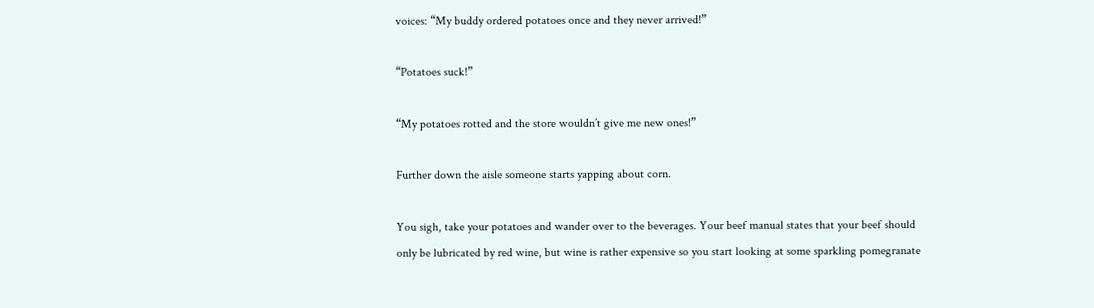voices: “My buddy ordered potatoes once and they never arrived!”

“Potatoes suck!”

“My potatoes rotted and the store wouldn’t give me new ones!”

Further down the aisle someone starts yapping about corn.

You sigh, take your potatoes and wander over to the beverages. Your beef manual states that your beef should only be lubricated by red wine, but wine is rather expensive so you start looking at some sparkling pomegranate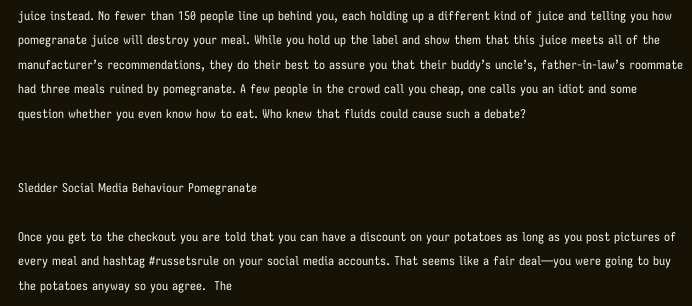juice instead. No fewer than 150 people line up behind you, each holding up a different kind of juice and telling you how pomegranate juice will destroy your meal. While you hold up the label and show them that this juice meets all of the manufacturer’s recommendations, they do their best to assure you that their buddy’s uncle’s, father-in-law’s roommate had three meals ruined by pomegranate. A few people in the crowd call you cheap, one calls you an idiot and some question whether you even know how to eat. Who knew that fluids could cause such a debate?


Sledder Social Media Behaviour Pomegranate

Once you get to the checkout you are told that you can have a discount on your potatoes as long as you post pictures of every meal and hashtag #russetsrule on your social media accounts. That seems like a fair deal—you were going to buy the potatoes anyway so you agree.  The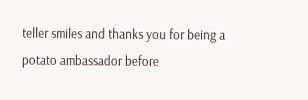teller smiles and thanks you for being a potato ambassador before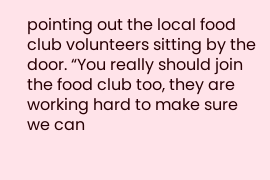pointing out the local food club volunteers sitting by the door. “You really should join the food club too, they are working hard to make sure we can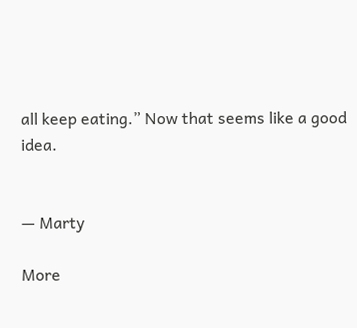all keep eating.” Now that seems like a good idea.


— Marty

More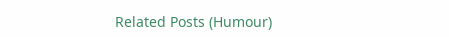Related Posts (Humour)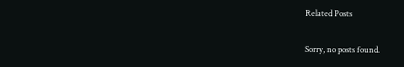Related Posts

Sorry, no posts found.